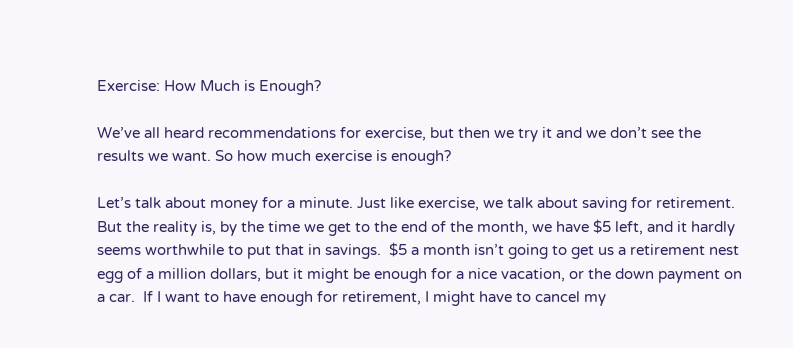Exercise: How Much is Enough?

We’ve all heard recommendations for exercise, but then we try it and we don’t see the results we want. So how much exercise is enough?

Let’s talk about money for a minute. Just like exercise, we talk about saving for retirement.  But the reality is, by the time we get to the end of the month, we have $5 left, and it hardly seems worthwhile to put that in savings.  $5 a month isn’t going to get us a retirement nest egg of a million dollars, but it might be enough for a nice vacation, or the down payment on a car.  If I want to have enough for retirement, I might have to cancel my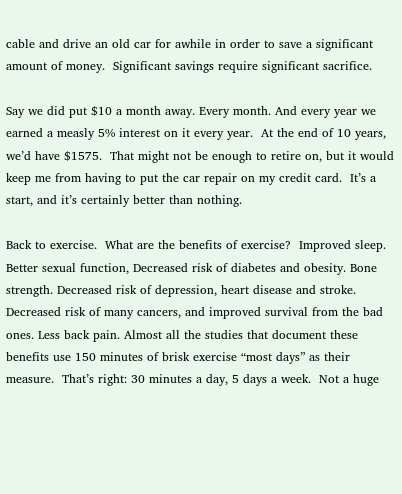cable and drive an old car for awhile in order to save a significant amount of money.  Significant savings require significant sacrifice.

Say we did put $10 a month away. Every month. And every year we earned a measly 5% interest on it every year.  At the end of 10 years, we’d have $1575.  That might not be enough to retire on, but it would keep me from having to put the car repair on my credit card.  It’s a start, and it’s certainly better than nothing.

Back to exercise.  What are the benefits of exercise?  Improved sleep. Better sexual function, Decreased risk of diabetes and obesity. Bone strength. Decreased risk of depression, heart disease and stroke. Decreased risk of many cancers, and improved survival from the bad ones. Less back pain. Almost all the studies that document these benefits use 150 minutes of brisk exercise “most days” as their measure.  That’s right: 30 minutes a day, 5 days a week.  Not a huge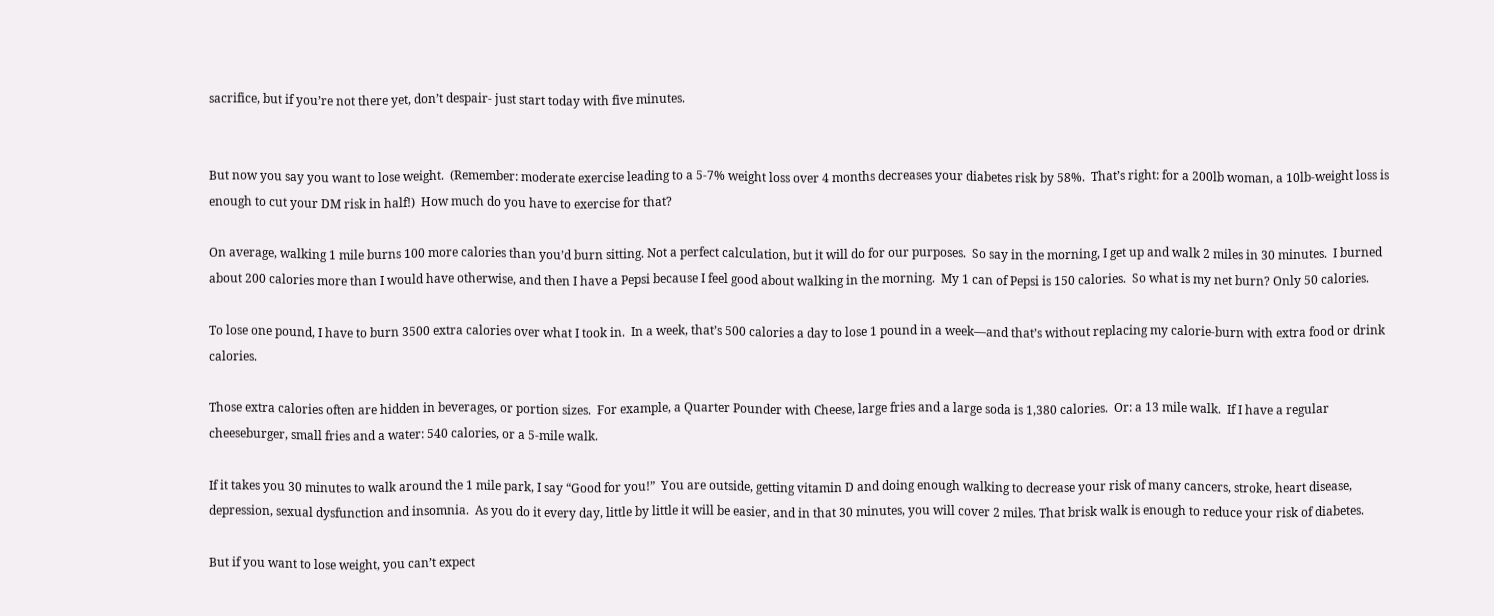sacrifice, but if you’re not there yet, don’t despair- just start today with five minutes.


But now you say you want to lose weight.  (Remember: moderate exercise leading to a 5-7% weight loss over 4 months decreases your diabetes risk by 58%.  That’s right: for a 200lb woman, a 10lb-weight loss is enough to cut your DM risk in half!)  How much do you have to exercise for that?

On average, walking 1 mile burns 100 more calories than you’d burn sitting. Not a perfect calculation, but it will do for our purposes.  So say in the morning, I get up and walk 2 miles in 30 minutes.  I burned about 200 calories more than I would have otherwise, and then I have a Pepsi because I feel good about walking in the morning.  My 1 can of Pepsi is 150 calories.  So what is my net burn? Only 50 calories.

To lose one pound, I have to burn 3500 extra calories over what I took in.  In a week, that’s 500 calories a day to lose 1 pound in a week—and that’s without replacing my calorie-burn with extra food or drink calories.

Those extra calories often are hidden in beverages, or portion sizes.  For example, a Quarter Pounder with Cheese, large fries and a large soda is 1,380 calories.  Or: a 13 mile walk.  If I have a regular cheeseburger, small fries and a water: 540 calories, or a 5-mile walk.

If it takes you 30 minutes to walk around the 1 mile park, I say “Good for you!”  You are outside, getting vitamin D and doing enough walking to decrease your risk of many cancers, stroke, heart disease, depression, sexual dysfunction and insomnia.  As you do it every day, little by little it will be easier, and in that 30 minutes, you will cover 2 miles. That brisk walk is enough to reduce your risk of diabetes.

But if you want to lose weight, you can’t expect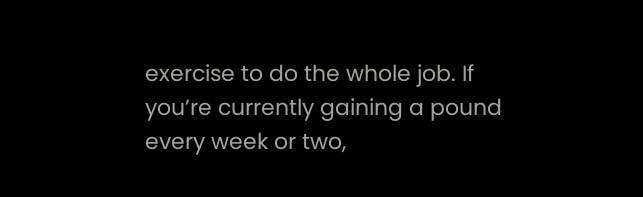exercise to do the whole job. If you’re currently gaining a pound every week or two,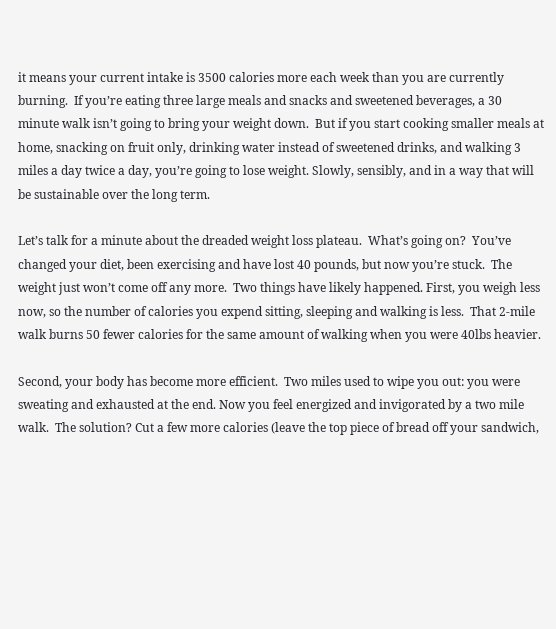it means your current intake is 3500 calories more each week than you are currently burning.  If you’re eating three large meals and snacks and sweetened beverages, a 30 minute walk isn’t going to bring your weight down.  But if you start cooking smaller meals at home, snacking on fruit only, drinking water instead of sweetened drinks, and walking 3 miles a day twice a day, you’re going to lose weight. Slowly, sensibly, and in a way that will be sustainable over the long term.

Let’s talk for a minute about the dreaded weight loss plateau.  What’s going on?  You’ve changed your diet, been exercising and have lost 40 pounds, but now you’re stuck.  The weight just won’t come off any more.  Two things have likely happened. First, you weigh less now, so the number of calories you expend sitting, sleeping and walking is less.  That 2-mile walk burns 50 fewer calories for the same amount of walking when you were 40lbs heavier.

Second, your body has become more efficient.  Two miles used to wipe you out: you were sweating and exhausted at the end. Now you feel energized and invigorated by a two mile walk.  The solution? Cut a few more calories (leave the top piece of bread off your sandwich,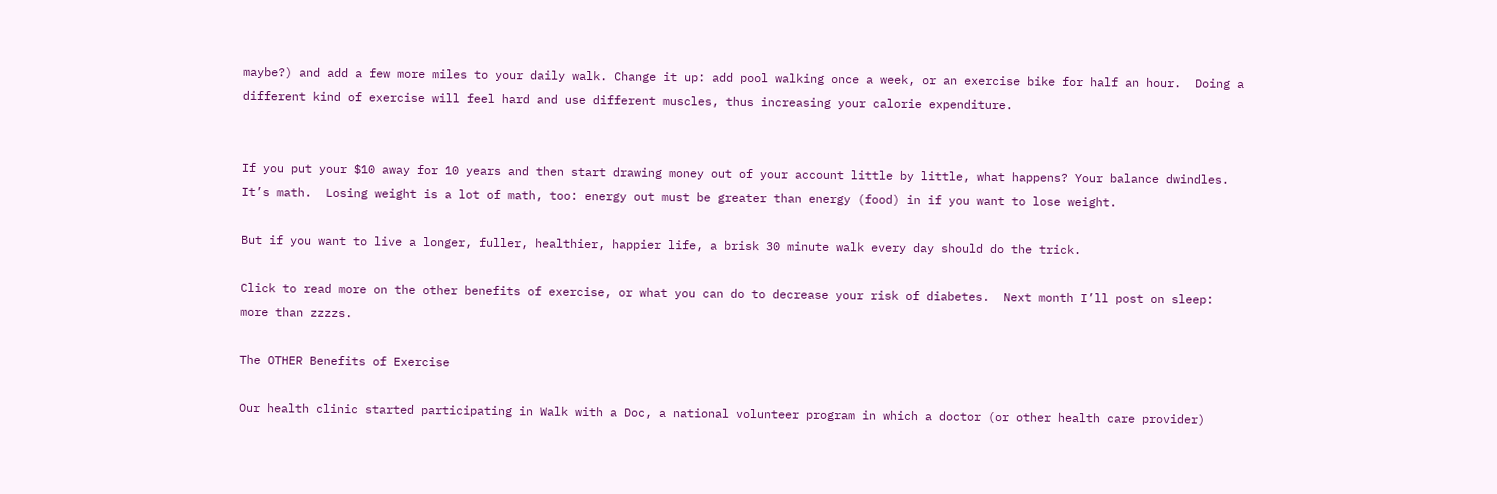maybe?) and add a few more miles to your daily walk. Change it up: add pool walking once a week, or an exercise bike for half an hour.  Doing a different kind of exercise will feel hard and use different muscles, thus increasing your calorie expenditure.


If you put your $10 away for 10 years and then start drawing money out of your account little by little, what happens? Your balance dwindles. It’s math.  Losing weight is a lot of math, too: energy out must be greater than energy (food) in if you want to lose weight.

But if you want to live a longer, fuller, healthier, happier life, a brisk 30 minute walk every day should do the trick.

Click to read more on the other benefits of exercise, or what you can do to decrease your risk of diabetes.  Next month I’ll post on sleep: more than zzzzs.

The OTHER Benefits of Exercise

Our health clinic started participating in Walk with a Doc, a national volunteer program in which a doctor (or other health care provider)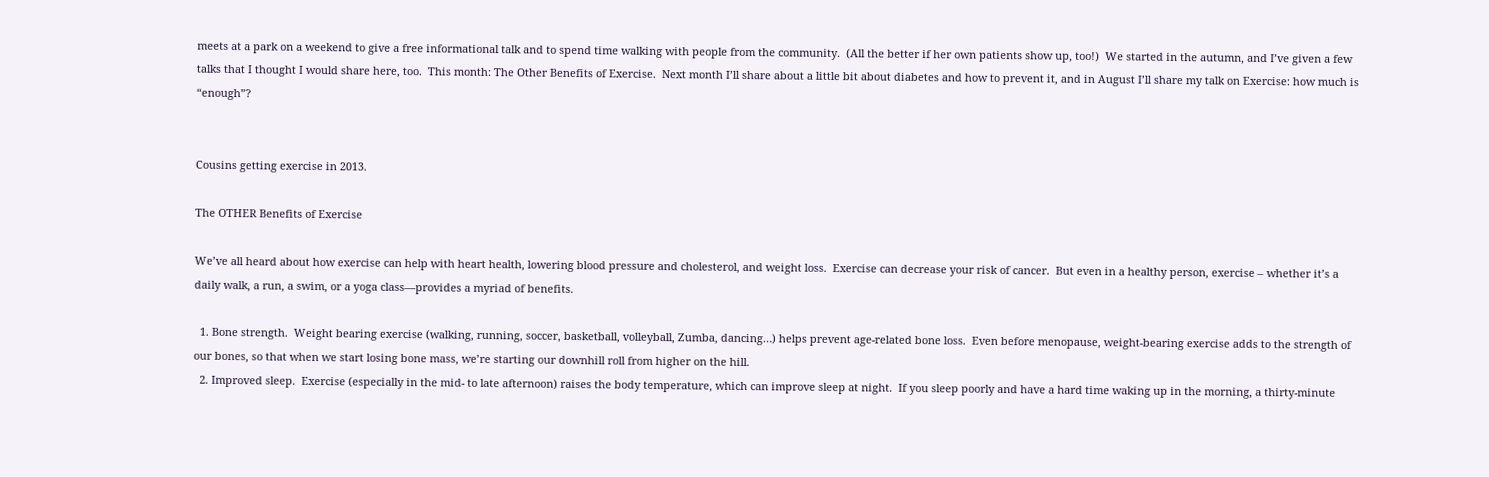meets at a park on a weekend to give a free informational talk and to spend time walking with people from the community.  (All the better if her own patients show up, too!)  We started in the autumn, and I’ve given a few talks that I thought I would share here, too.  This month: The Other Benefits of Exercise.  Next month I’ll share about a little bit about diabetes and how to prevent it, and in August I’ll share my talk on Exercise: how much is “enough”?


Cousins getting exercise in 2013.

The OTHER Benefits of Exercise

We’ve all heard about how exercise can help with heart health, lowering blood pressure and cholesterol, and weight loss.  Exercise can decrease your risk of cancer.  But even in a healthy person, exercise – whether it’s a daily walk, a run, a swim, or a yoga class—provides a myriad of benefits.

  1. Bone strength.  Weight bearing exercise (walking, running, soccer, basketball, volleyball, Zumba, dancing…) helps prevent age-related bone loss.  Even before menopause, weight-bearing exercise adds to the strength of our bones, so that when we start losing bone mass, we’re starting our downhill roll from higher on the hill.
  2. Improved sleep.  Exercise (especially in the mid- to late afternoon) raises the body temperature, which can improve sleep at night.  If you sleep poorly and have a hard time waking up in the morning, a thirty-minute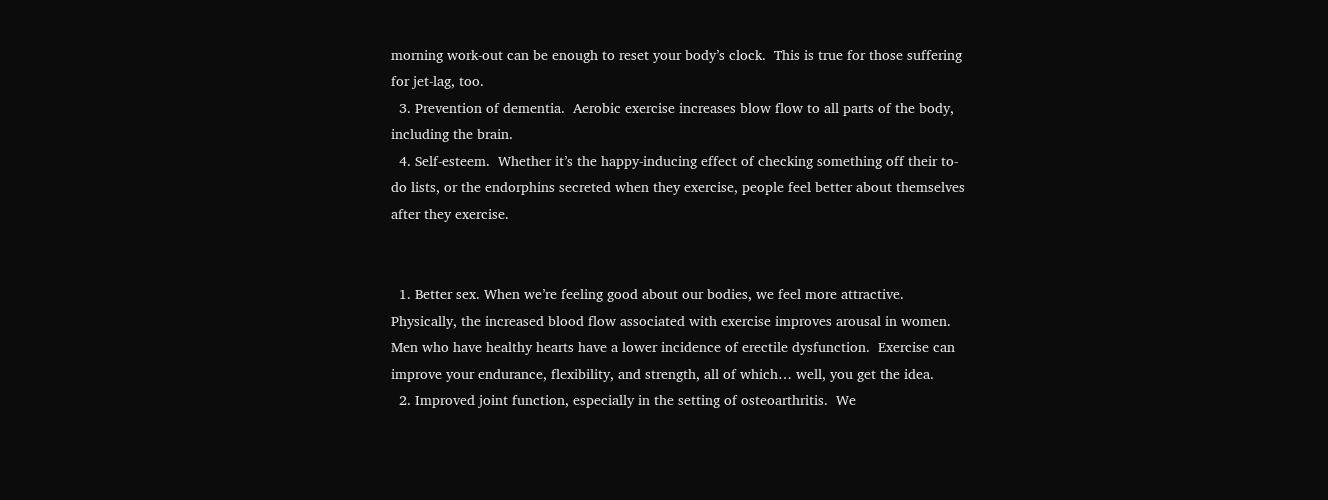morning work-out can be enough to reset your body’s clock.  This is true for those suffering for jet-lag, too.
  3. Prevention of dementia.  Aerobic exercise increases blow flow to all parts of the body, including the brain.
  4. Self-esteem.  Whether it’s the happy-inducing effect of checking something off their to-do lists, or the endorphins secreted when they exercise, people feel better about themselves after they exercise.


  1. Better sex. When we’re feeling good about our bodies, we feel more attractive.  Physically, the increased blood flow associated with exercise improves arousal in women.  Men who have healthy hearts have a lower incidence of erectile dysfunction.  Exercise can improve your endurance, flexibility, and strength, all of which… well, you get the idea.
  2. Improved joint function, especially in the setting of osteoarthritis.  We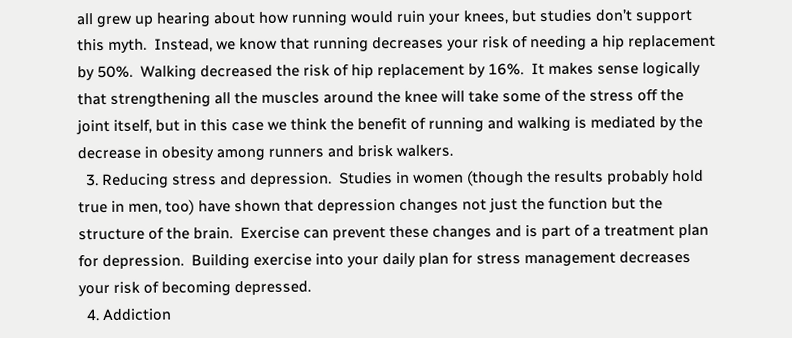all grew up hearing about how running would ruin your knees, but studies don’t support this myth.  Instead, we know that running decreases your risk of needing a hip replacement by 50%.  Walking decreased the risk of hip replacement by 16%.  It makes sense logically that strengthening all the muscles around the knee will take some of the stress off the joint itself, but in this case we think the benefit of running and walking is mediated by the decrease in obesity among runners and brisk walkers.
  3. Reducing stress and depression.  Studies in women (though the results probably hold true in men, too) have shown that depression changes not just the function but the structure of the brain.  Exercise can prevent these changes and is part of a treatment plan for depression.  Building exercise into your daily plan for stress management decreases your risk of becoming depressed.
  4. Addiction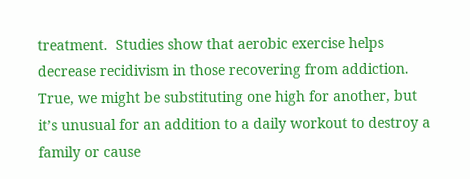treatment.  Studies show that aerobic exercise helps decrease recidivism in those recovering from addiction.  True, we might be substituting one high for another, but it’s unusual for an addition to a daily workout to destroy a family or cause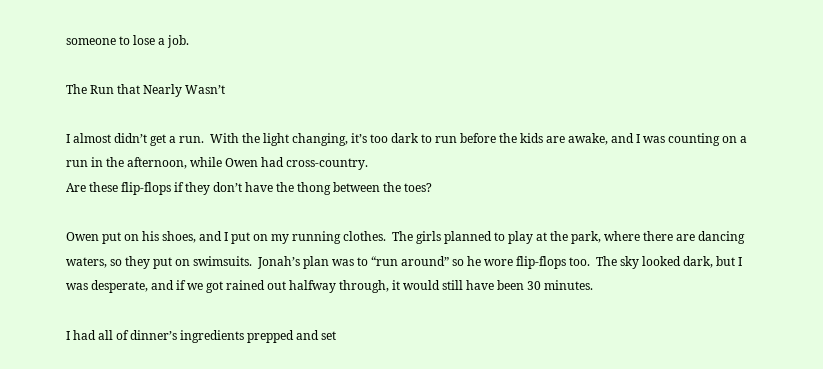someone to lose a job.

The Run that Nearly Wasn’t

I almost didn’t get a run.  With the light changing, it’s too dark to run before the kids are awake, and I was counting on a run in the afternoon, while Owen had cross-country.
Are these flip-flops if they don’t have the thong between the toes?

Owen put on his shoes, and I put on my running clothes.  The girls planned to play at the park, where there are dancing waters, so they put on swimsuits.  Jonah’s plan was to “run around” so he wore flip-flops too.  The sky looked dark, but I was desperate, and if we got rained out halfway through, it would still have been 30 minutes.

I had all of dinner’s ingredients prepped and set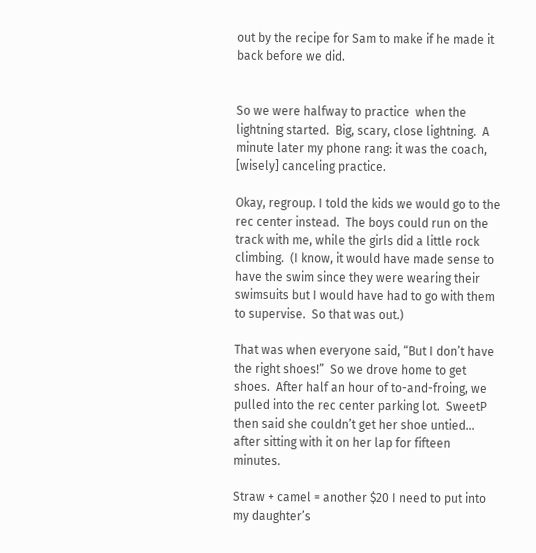out by the recipe for Sam to make if he made it back before we did.


So we were halfway to practice  when the lightning started.  Big, scary, close lightning.  A minute later my phone rang: it was the coach, [wisely] canceling practice.

Okay, regroup. I told the kids we would go to the rec center instead.  The boys could run on the track with me, while the girls did a little rock climbing.  (I know, it would have made sense to have the swim since they were wearing their swimsuits but I would have had to go with them to supervise.  So that was out.)

That was when everyone said, “But I don’t have the right shoes!”  So we drove home to get shoes.  After half an hour of to-and-froing, we pulled into the rec center parking lot.  SweetP then said she couldn’t get her shoe untied… after sitting with it on her lap for fifteen minutes.

Straw + camel = another $20 I need to put into my daughter’s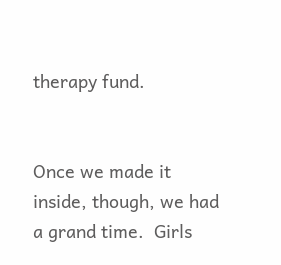therapy fund.


Once we made it inside, though, we had a grand time.  Girls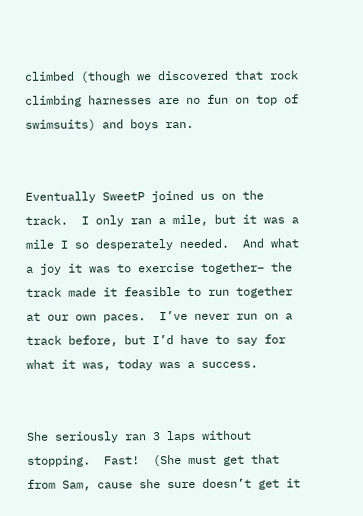climbed (though we discovered that rock climbing harnesses are no fun on top of swimsuits) and boys ran.


Eventually SweetP joined us on the track.  I only ran a mile, but it was a mile I so desperately needed.  And what a joy it was to exercise together– the track made it feasible to run together at our own paces.  I’ve never run on a track before, but I’d have to say for what it was, today was a success.


She seriously ran 3 laps without stopping.  Fast!  (She must get that from Sam, cause she sure doesn’t get it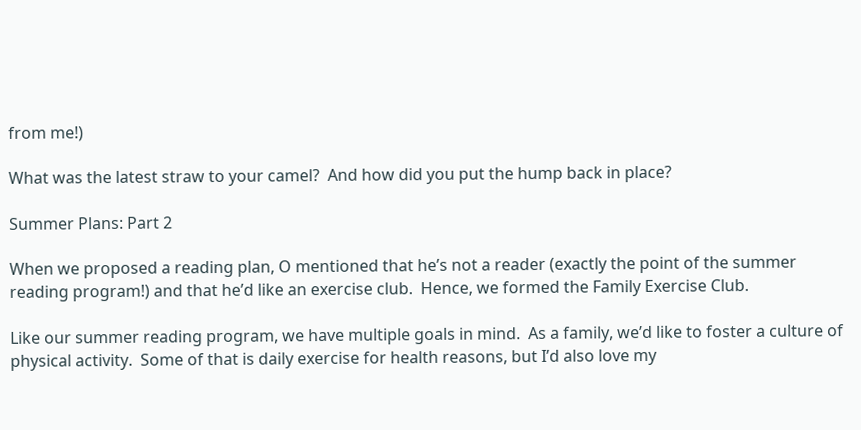from me!)

What was the latest straw to your camel?  And how did you put the hump back in place?

Summer Plans: Part 2

When we proposed a reading plan, O mentioned that he’s not a reader (exactly the point of the summer reading program!) and that he’d like an exercise club.  Hence, we formed the Family Exercise Club.

Like our summer reading program, we have multiple goals in mind.  As a family, we’d like to foster a culture of physical activity.  Some of that is daily exercise for health reasons, but I’d also love my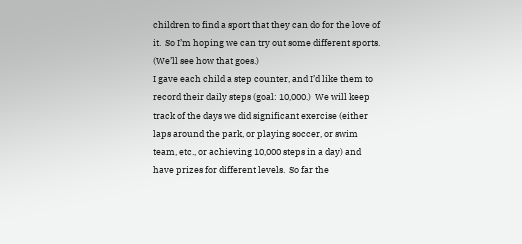children to find a sport that they can do for the love of it.  So I’m hoping we can try out some different sports.  (We’ll see how that goes.)
I gave each child a step counter, and I’d like them to record their daily steps (goal: 10,000.)  We will keep track of the days we did significant exercise (either laps around the park, or playing soccer, or swim team, etc., or achieving 10,000 steps in a day) and have prizes for different levels.  So far the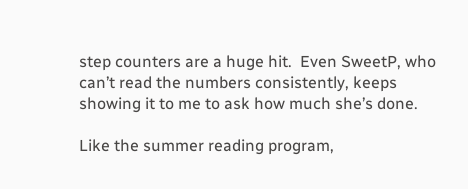step counters are a huge hit.  Even SweetP, who can’t read the numbers consistently, keeps showing it to me to ask how much she’s done.

Like the summer reading program,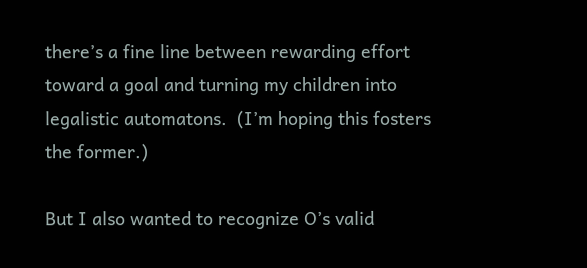there’s a fine line between rewarding effort toward a goal and turning my children into legalistic automatons.  (I’m hoping this fosters the former.)

But I also wanted to recognize O’s valid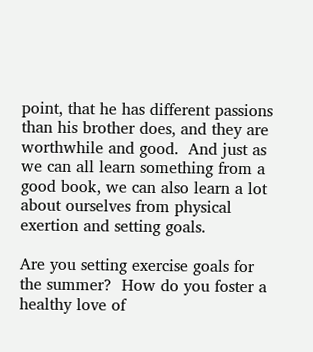point, that he has different passions than his brother does, and they are worthwhile and good.  And just as we can all learn something from a good book, we can also learn a lot about ourselves from physical exertion and setting goals.

Are you setting exercise goals for the summer?  How do you foster a healthy love of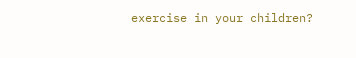exercise in your children?